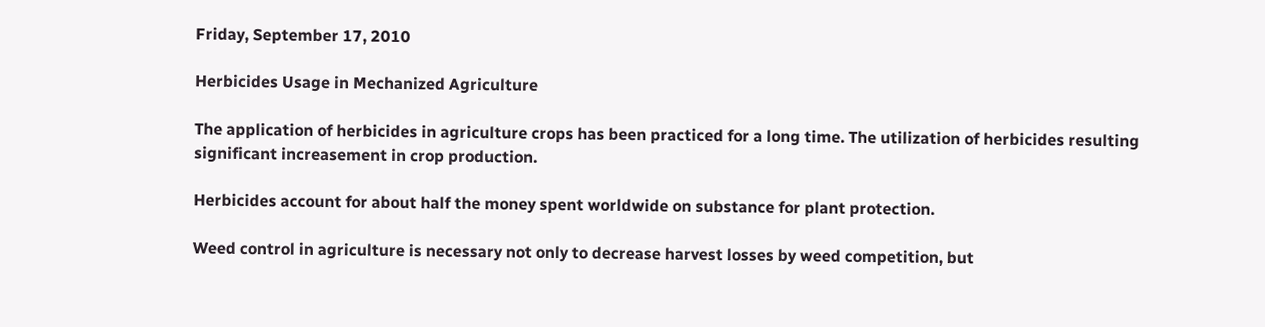Friday, September 17, 2010

Herbicides Usage in Mechanized Agriculture

The application of herbicides in agriculture crops has been practiced for a long time. The utilization of herbicides resulting significant increasement in crop production.

Herbicides account for about half the money spent worldwide on substance for plant protection.

Weed control in agriculture is necessary not only to decrease harvest losses by weed competition, but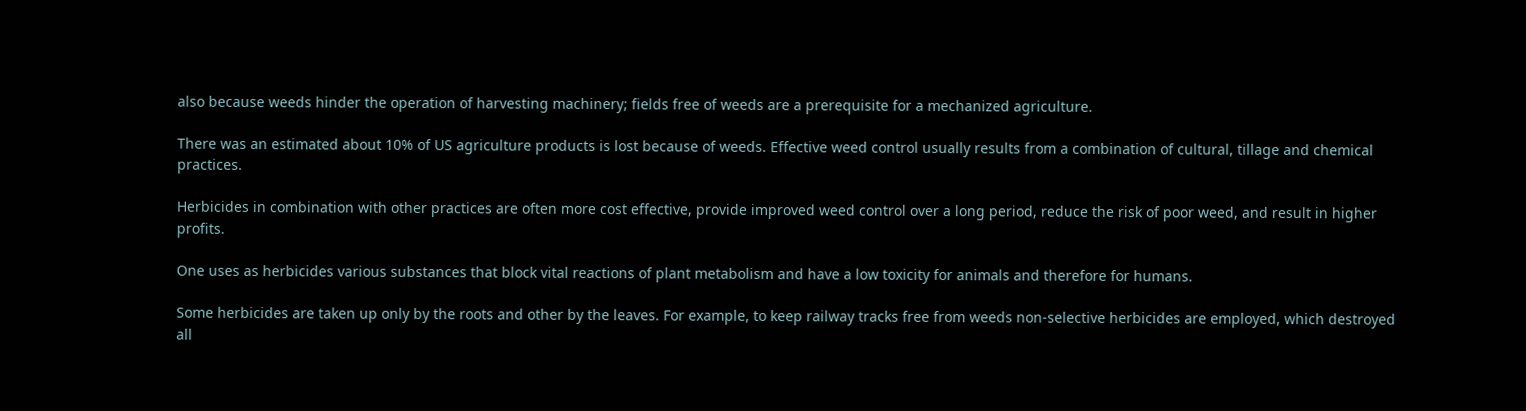also because weeds hinder the operation of harvesting machinery; fields free of weeds are a prerequisite for a mechanized agriculture.

There was an estimated about 10% of US agriculture products is lost because of weeds. Effective weed control usually results from a combination of cultural, tillage and chemical practices.

Herbicides in combination with other practices are often more cost effective, provide improved weed control over a long period, reduce the risk of poor weed, and result in higher profits.

One uses as herbicides various substances that block vital reactions of plant metabolism and have a low toxicity for animals and therefore for humans.

Some herbicides are taken up only by the roots and other by the leaves. For example, to keep railway tracks free from weeds non-selective herbicides are employed, which destroyed all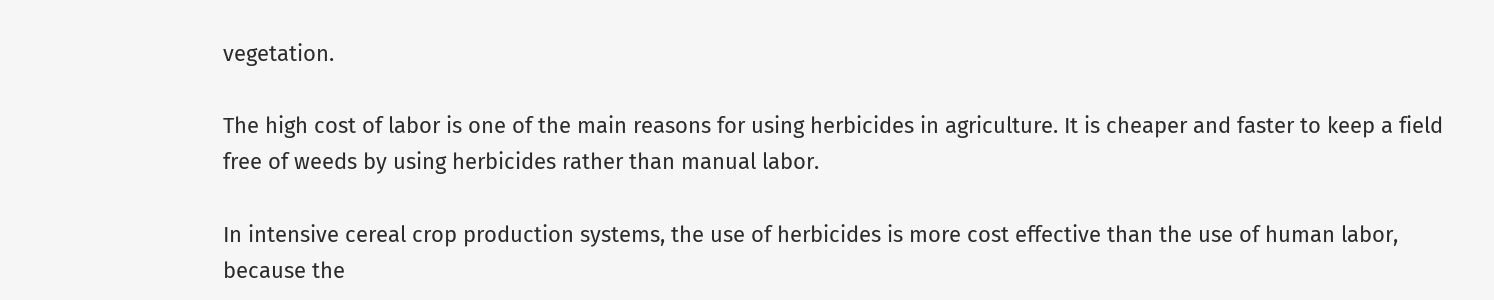vegetation.

The high cost of labor is one of the main reasons for using herbicides in agriculture. It is cheaper and faster to keep a field free of weeds by using herbicides rather than manual labor.

In intensive cereal crop production systems, the use of herbicides is more cost effective than the use of human labor, because the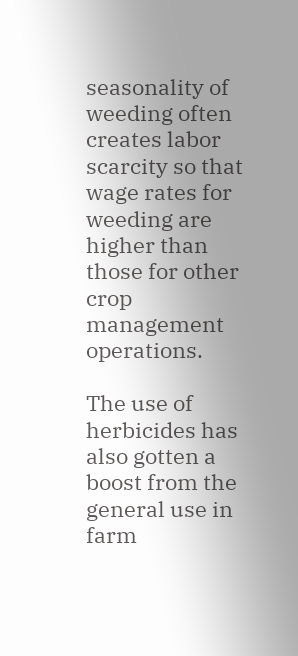seasonality of weeding often creates labor scarcity so that wage rates for weeding are higher than those for other crop management operations.

The use of herbicides has also gotten a boost from the general use in farm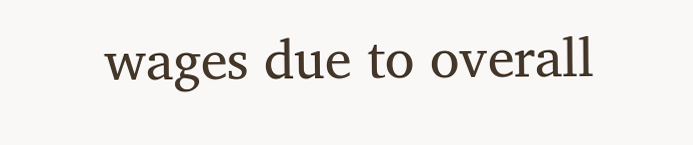wages due to overall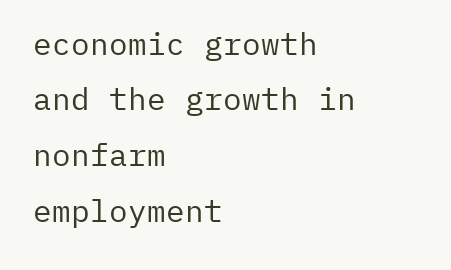economic growth and the growth in nonfarm employment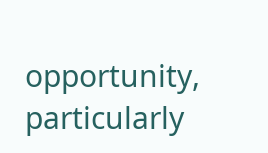opportunity, particularly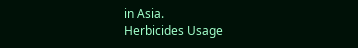in Asia.
Herbicides Usage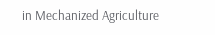in Mechanized Agriculture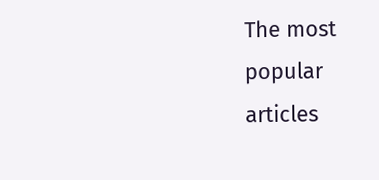The most popular articles